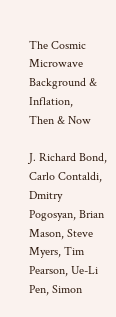The Cosmic Microwave Background & Inflation,
Then & Now

J. Richard Bond, Carlo Contaldi, Dmitry Pogosyan, Brian Mason, Steve Myers, Tim Pearson, Ue-Li Pen, Simon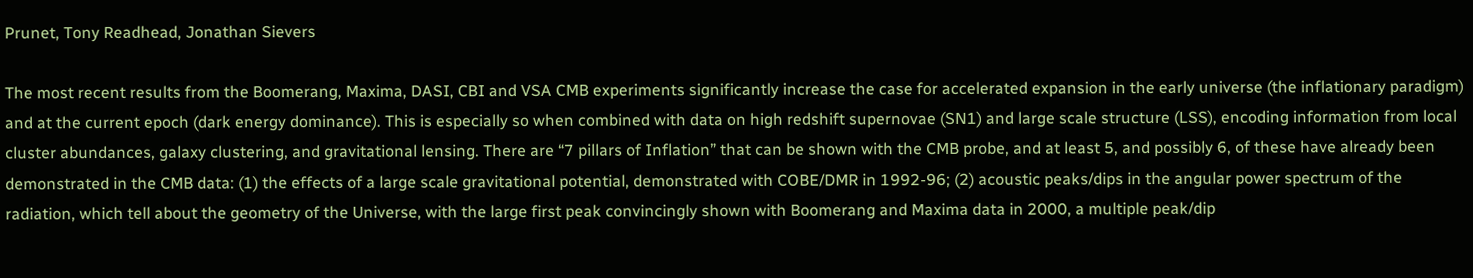Prunet, Tony Readhead, Jonathan Sievers

The most recent results from the Boomerang, Maxima, DASI, CBI and VSA CMB experiments significantly increase the case for accelerated expansion in the early universe (the inflationary paradigm) and at the current epoch (dark energy dominance). This is especially so when combined with data on high redshift supernovae (SN1) and large scale structure (LSS), encoding information from local cluster abundances, galaxy clustering, and gravitational lensing. There are “7 pillars of Inflation” that can be shown with the CMB probe, and at least 5, and possibly 6, of these have already been demonstrated in the CMB data: (1) the effects of a large scale gravitational potential, demonstrated with COBE/DMR in 1992-96; (2) acoustic peaks/dips in the angular power spectrum of the radiation, which tell about the geometry of the Universe, with the large first peak convincingly shown with Boomerang and Maxima data in 2000, a multiple peak/dip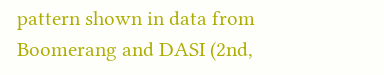pattern shown in data from Boomerang and DASI (2nd,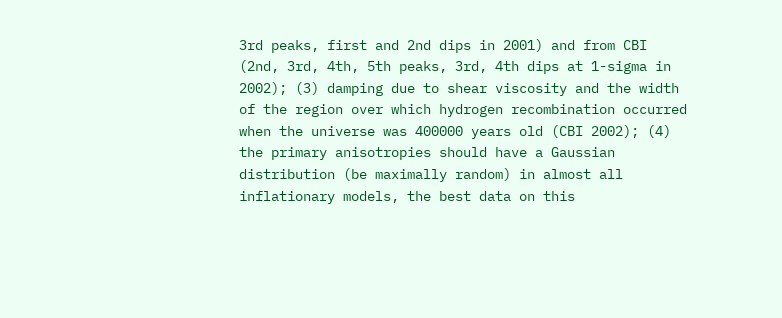3rd peaks, first and 2nd dips in 2001) and from CBI (2nd, 3rd, 4th, 5th peaks, 3rd, 4th dips at 1-sigma in 2002); (3) damping due to shear viscosity and the width of the region over which hydrogen recombination occurred when the universe was 400000 years old (CBI 2002); (4) the primary anisotropies should have a Gaussian distribution (be maximally random) in almost all inflationary models, the best data on this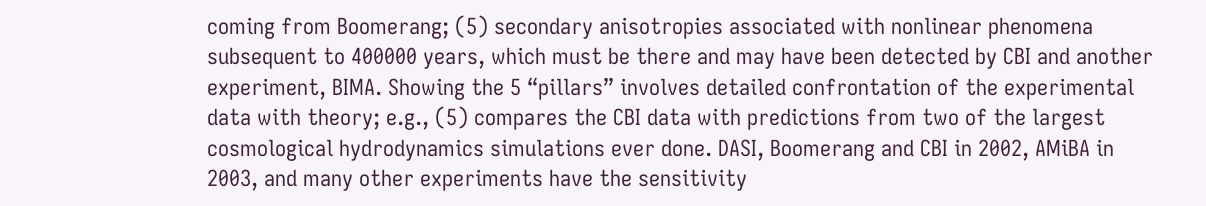coming from Boomerang; (5) secondary anisotropies associated with nonlinear phenomena subsequent to 400000 years, which must be there and may have been detected by CBI and another experiment, BIMA. Showing the 5 “pillars” involves detailed confrontation of the experimental data with theory; e.g., (5) compares the CBI data with predictions from two of the largest cosmological hydrodynamics simulations ever done. DASI, Boomerang and CBI in 2002, AMiBA in 2003, and many other experiments have the sensitivity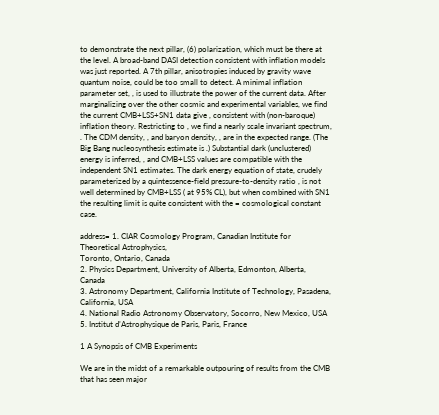to demonstrate the next pillar, (6) polarization, which must be there at the level. A broad-band DASI detection consistent with inflation models was just reported. A 7th pillar, anisotropies induced by gravity wave quantum noise, could be too small to detect. A minimal inflation parameter set, , is used to illustrate the power of the current data. After marginalizing over the other cosmic and experimental variables, we find the current CMB+LSS+SN1 data give , consistent with (non-baroque) inflation theory. Restricting to , we find a nearly scale invariant spectrum, . The CDM density, , and baryon density, , are in the expected range. (The Big Bang nucleosynthesis estimate is .) Substantial dark (unclustered) energy is inferred, , and CMB+LSS values are compatible with the independent SN1 estimates. The dark energy equation of state, crudely parameterized by a quintessence-field pressure-to-density ratio , is not well determined by CMB+LSS ( at 95% CL), but when combined with SN1 the resulting limit is quite consistent with the = cosmological constant case.

address= 1. CIAR Cosmology Program, Canadian Institute for Theoretical Astrophysics,
Toronto, Ontario, Canada
2. Physics Department, University of Alberta, Edmonton, Alberta, Canada
3. Astronomy Department, California Institute of Technology, Pasadena, California, USA
4. National Radio Astronomy Observatory, Socorro, New Mexico, USA
5. Institut d’Astrophysique de Paris, Paris, France

1 A Synopsis of CMB Experiments

We are in the midst of a remarkable outpouring of results from the CMB that has seen major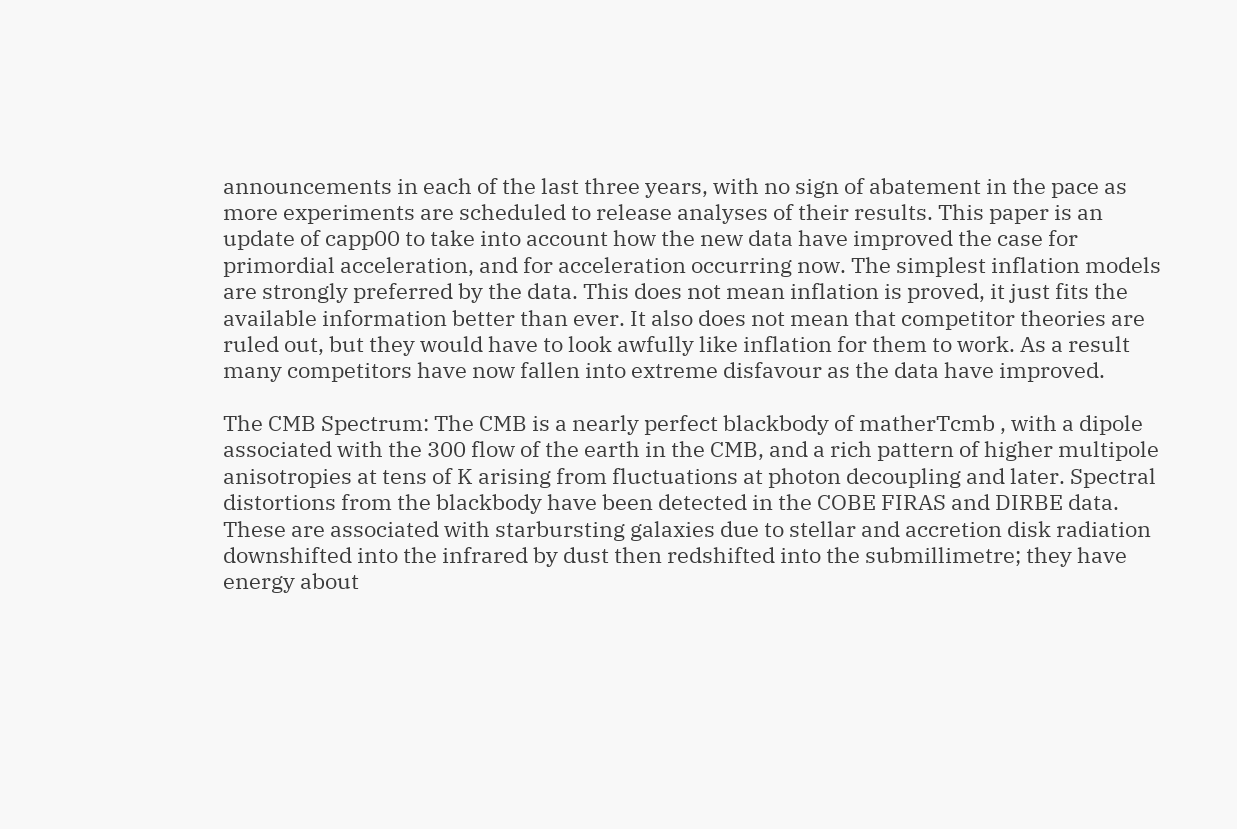announcements in each of the last three years, with no sign of abatement in the pace as more experiments are scheduled to release analyses of their results. This paper is an update of capp00 to take into account how the new data have improved the case for primordial acceleration, and for acceleration occurring now. The simplest inflation models are strongly preferred by the data. This does not mean inflation is proved, it just fits the available information better than ever. It also does not mean that competitor theories are ruled out, but they would have to look awfully like inflation for them to work. As a result many competitors have now fallen into extreme disfavour as the data have improved.

The CMB Spectrum: The CMB is a nearly perfect blackbody of matherTcmb , with a dipole associated with the 300 flow of the earth in the CMB, and a rich pattern of higher multipole anisotropies at tens of K arising from fluctuations at photon decoupling and later. Spectral distortions from the blackbody have been detected in the COBE FIRAS and DIRBE data. These are associated with starbursting galaxies due to stellar and accretion disk radiation downshifted into the infrared by dust then redshifted into the submillimetre; they have energy about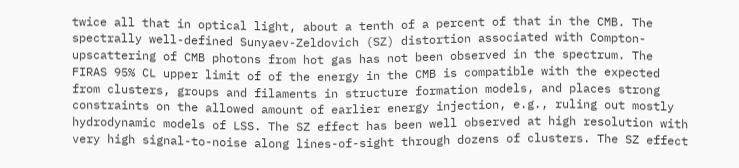twice all that in optical light, about a tenth of a percent of that in the CMB. The spectrally well-defined Sunyaev-Zeldovich (SZ) distortion associated with Compton-upscattering of CMB photons from hot gas has not been observed in the spectrum. The FIRAS 95% CL upper limit of of the energy in the CMB is compatible with the expected from clusters, groups and filaments in structure formation models, and places strong constraints on the allowed amount of earlier energy injection, e.g., ruling out mostly hydrodynamic models of LSS. The SZ effect has been well observed at high resolution with very high signal-to-noise along lines-of-sight through dozens of clusters. The SZ effect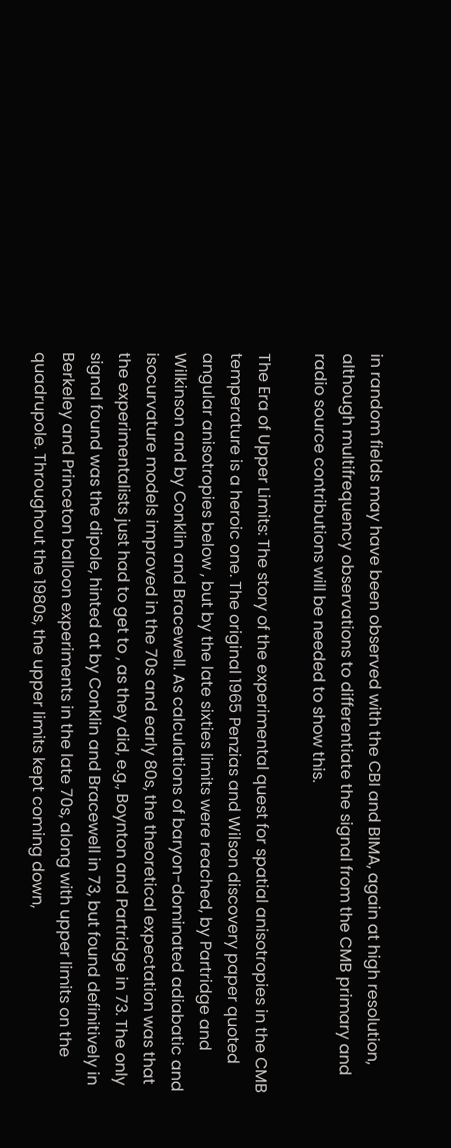in random fields may have been observed with the CBI and BIMA, again at high resolution, although multifrequency observations to differentiate the signal from the CMB primary and radio source contributions will be needed to show this.

The Era of Upper Limits: The story of the experimental quest for spatial anisotropies in the CMB temperature is a heroic one. The original 1965 Penzias and Wilson discovery paper quoted angular anisotropies below , but by the late sixties limits were reached, by Partridge and Wilkinson and by Conklin and Bracewell. As calculations of baryon-dominated adiabatic and isocurvature models improved in the 70s and early 80s, the theoretical expectation was that the experimentalists just had to get to , as they did, e.g., Boynton and Partridge in 73. The only signal found was the dipole, hinted at by Conklin and Bracewell in 73, but found definitively in Berkeley and Princeton balloon experiments in the late 70s, along with upper limits on the quadrupole. Throughout the 1980s, the upper limits kept coming down,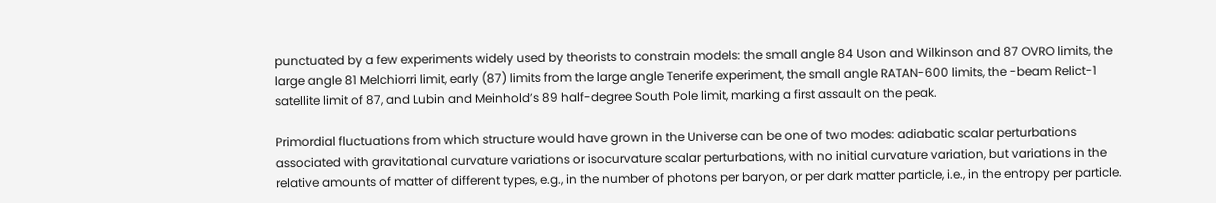punctuated by a few experiments widely used by theorists to constrain models: the small angle 84 Uson and Wilkinson and 87 OVRO limits, the large angle 81 Melchiorri limit, early (87) limits from the large angle Tenerife experiment, the small angle RATAN-600 limits, the -beam Relict-1 satellite limit of 87, and Lubin and Meinhold’s 89 half-degree South Pole limit, marking a first assault on the peak.

Primordial fluctuations from which structure would have grown in the Universe can be one of two modes: adiabatic scalar perturbations associated with gravitational curvature variations or isocurvature scalar perturbations, with no initial curvature variation, but variations in the relative amounts of matter of different types, e.g., in the number of photons per baryon, or per dark matter particle, i.e., in the entropy per particle.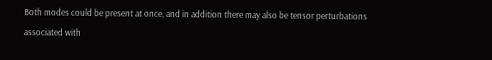Both modes could be present at once, and in addition there may also be tensor perturbations associated with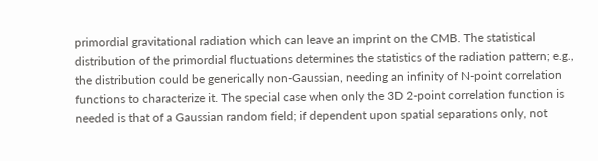primordial gravitational radiation which can leave an imprint on the CMB. The statistical distribution of the primordial fluctuations determines the statistics of the radiation pattern; e.g., the distribution could be generically non-Gaussian, needing an infinity of N-point correlation functions to characterize it. The special case when only the 3D 2-point correlation function is needed is that of a Gaussian random field; if dependent upon spatial separations only, not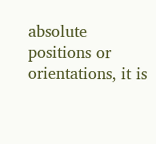absolute positions or orientations, it is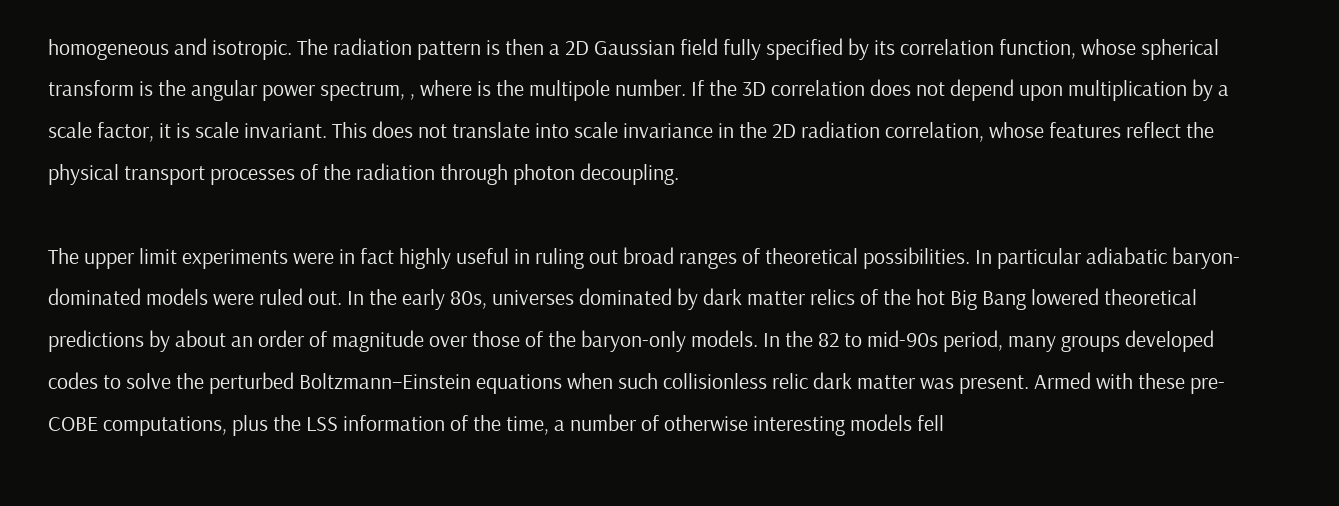homogeneous and isotropic. The radiation pattern is then a 2D Gaussian field fully specified by its correlation function, whose spherical transform is the angular power spectrum, , where is the multipole number. If the 3D correlation does not depend upon multiplication by a scale factor, it is scale invariant. This does not translate into scale invariance in the 2D radiation correlation, whose features reflect the physical transport processes of the radiation through photon decoupling.

The upper limit experiments were in fact highly useful in ruling out broad ranges of theoretical possibilities. In particular adiabatic baryon-dominated models were ruled out. In the early 80s, universes dominated by dark matter relics of the hot Big Bang lowered theoretical predictions by about an order of magnitude over those of the baryon-only models. In the 82 to mid-90s period, many groups developed codes to solve the perturbed Boltzmann–Einstein equations when such collisionless relic dark matter was present. Armed with these pre-COBE computations, plus the LSS information of the time, a number of otherwise interesting models fell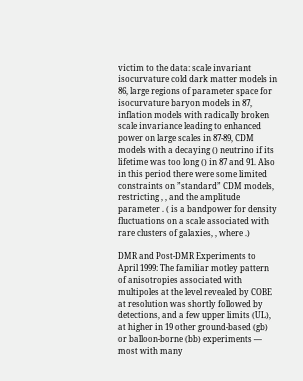victim to the data: scale invariant isocurvature cold dark matter models in 86, large regions of parameter space for isocurvature baryon models in 87, inflation models with radically broken scale invariance leading to enhanced power on large scales in 87-89, CDM models with a decaying () neutrino if its lifetime was too long () in 87 and 91. Also in this period there were some limited constraints on ”standard” CDM models, restricting , , and the amplitude parameter . ( is a bandpower for density fluctuations on a scale associated with rare clusters of galaxies, , where .)

DMR and Post-DMR Experiments to April 1999: The familiar motley pattern of anisotropies associated with multipoles at the level revealed by COBE at resolution was shortly followed by detections, and a few upper limits (UL), at higher in 19 other ground-based (gb) or balloon-borne (bb) experiments — most with many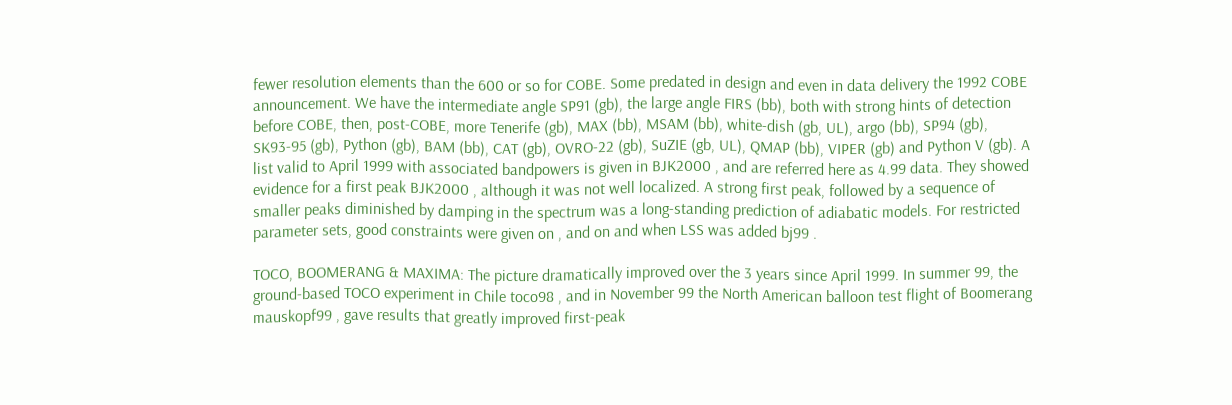fewer resolution elements than the 600 or so for COBE. Some predated in design and even in data delivery the 1992 COBE announcement. We have the intermediate angle SP91 (gb), the large angle FIRS (bb), both with strong hints of detection before COBE, then, post-COBE, more Tenerife (gb), MAX (bb), MSAM (bb), white-dish (gb, UL), argo (bb), SP94 (gb), SK93-95 (gb), Python (gb), BAM (bb), CAT (gb), OVRO-22 (gb), SuZIE (gb, UL), QMAP (bb), VIPER (gb) and Python V (gb). A list valid to April 1999 with associated bandpowers is given in BJK2000 , and are referred here as 4.99 data. They showed evidence for a first peak BJK2000 , although it was not well localized. A strong first peak, followed by a sequence of smaller peaks diminished by damping in the spectrum was a long-standing prediction of adiabatic models. For restricted parameter sets, good constraints were given on , and on and when LSS was added bj99 .

TOCO, BOOMERANG & MAXIMA: The picture dramatically improved over the 3 years since April 1999. In summer 99, the ground-based TOCO experiment in Chile toco98 , and in November 99 the North American balloon test flight of Boomerang mauskopf99 , gave results that greatly improved first-peak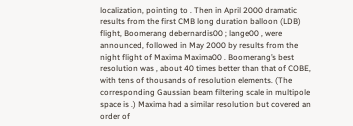localization, pointing to . Then in April 2000 dramatic results from the first CMB long duration balloon (LDB) flight, Boomerang debernardis00 ; lange00 , were announced, followed in May 2000 by results from the night flight of Maxima Maxima00 . Boomerang’s best resolution was , about 40 times better than that of COBE, with tens of thousands of resolution elements. (The corresponding Gaussian beam filtering scale in multipole space is .) Maxima had a similar resolution but covered an order of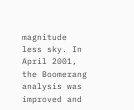magnitude less sky. In April 2001, the Boomerang analysis was improved and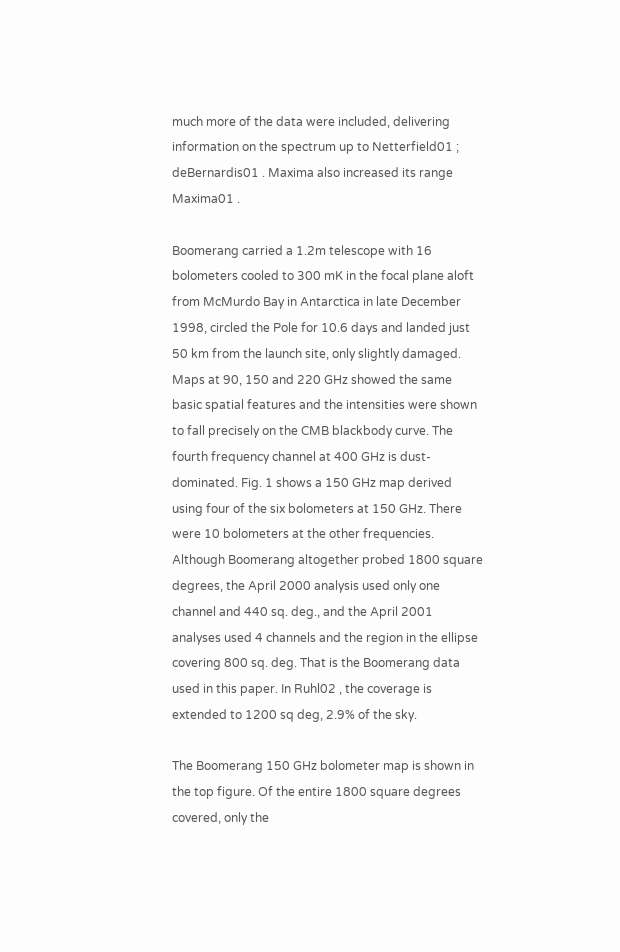much more of the data were included, delivering information on the spectrum up to Netterfield01 ; deBernardis01 . Maxima also increased its range Maxima01 .

Boomerang carried a 1.2m telescope with 16 bolometers cooled to 300 mK in the focal plane aloft from McMurdo Bay in Antarctica in late December 1998, circled the Pole for 10.6 days and landed just 50 km from the launch site, only slightly damaged. Maps at 90, 150 and 220 GHz showed the same basic spatial features and the intensities were shown to fall precisely on the CMB blackbody curve. The fourth frequency channel at 400 GHz is dust-dominated. Fig. 1 shows a 150 GHz map derived using four of the six bolometers at 150 GHz. There were 10 bolometers at the other frequencies. Although Boomerang altogether probed 1800 square degrees, the April 2000 analysis used only one channel and 440 sq. deg., and the April 2001 analyses used 4 channels and the region in the ellipse covering 800 sq. deg. That is the Boomerang data used in this paper. In Ruhl02 , the coverage is extended to 1200 sq deg, 2.9% of the sky.

The Boomerang 150 GHz bolometer map is shown in
the top figure. Of the entire 1800 square degrees covered, only the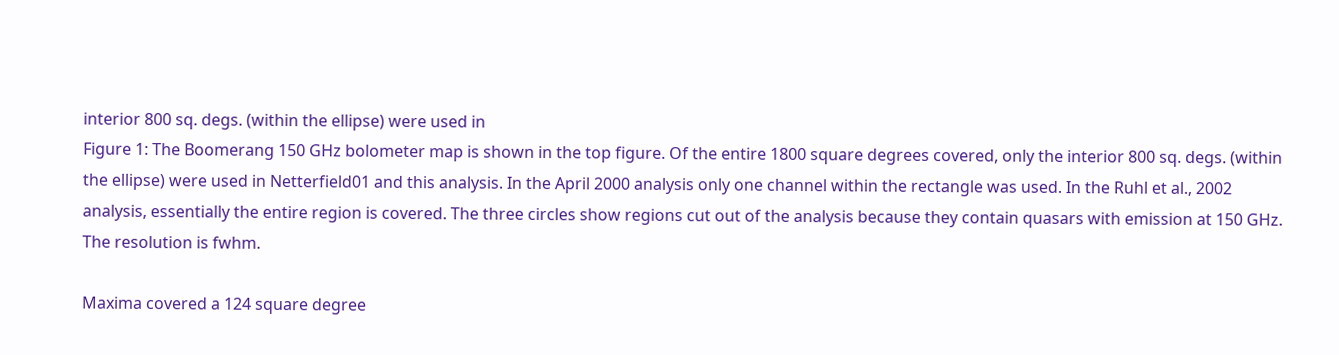interior 800 sq. degs. (within the ellipse) were used in
Figure 1: The Boomerang 150 GHz bolometer map is shown in the top figure. Of the entire 1800 square degrees covered, only the interior 800 sq. degs. (within the ellipse) were used in Netterfield01 and this analysis. In the April 2000 analysis only one channel within the rectangle was used. In the Ruhl et al., 2002 analysis, essentially the entire region is covered. The three circles show regions cut out of the analysis because they contain quasars with emission at 150 GHz. The resolution is fwhm.

Maxima covered a 124 square degree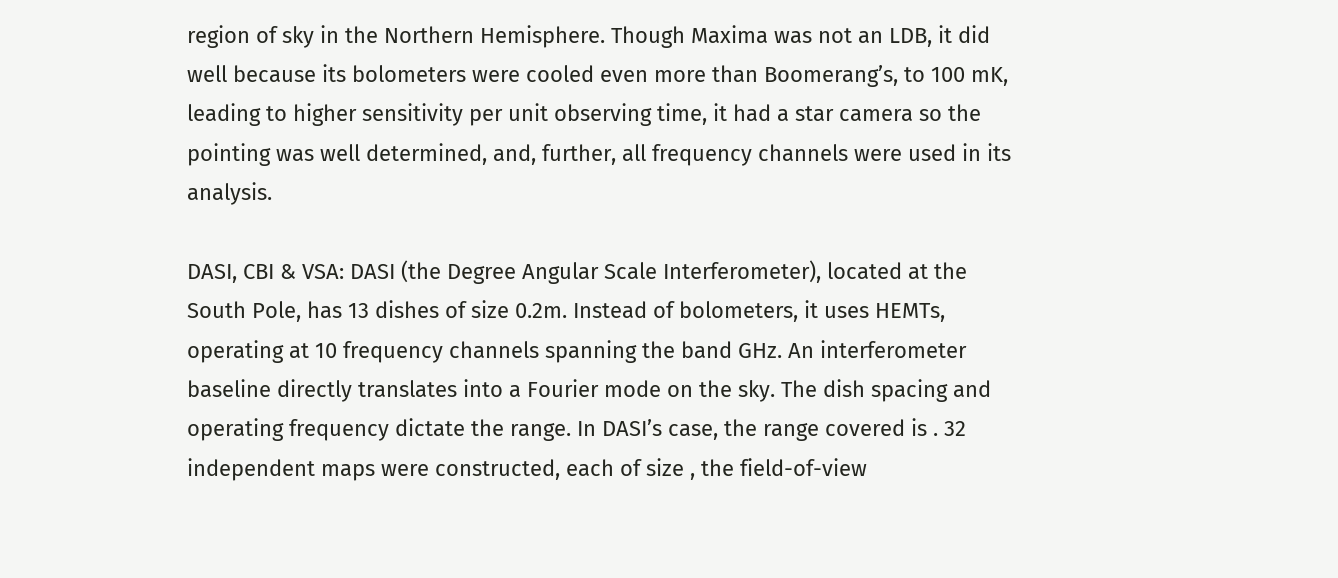region of sky in the Northern Hemisphere. Though Maxima was not an LDB, it did well because its bolometers were cooled even more than Boomerang’s, to 100 mK, leading to higher sensitivity per unit observing time, it had a star camera so the pointing was well determined, and, further, all frequency channels were used in its analysis.

DASI, CBI & VSA: DASI (the Degree Angular Scale Interferometer), located at the South Pole, has 13 dishes of size 0.2m. Instead of bolometers, it uses HEMTs, operating at 10 frequency channels spanning the band GHz. An interferometer baseline directly translates into a Fourier mode on the sky. The dish spacing and operating frequency dictate the range. In DASI’s case, the range covered is . 32 independent maps were constructed, each of size , the field-of-view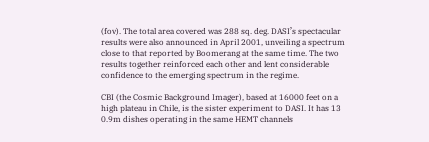(fov). The total area covered was 288 sq. deg. DASI’s spectacular results were also announced in April 2001, unveiling a spectrum close to that reported by Boomerang at the same time. The two results together reinforced each other and lent considerable confidence to the emerging spectrum in the regime.

CBI (the Cosmic Background Imager), based at 16000 feet on a high plateau in Chile, is the sister experiment to DASI. It has 13 0.9m dishes operating in the same HEMT channels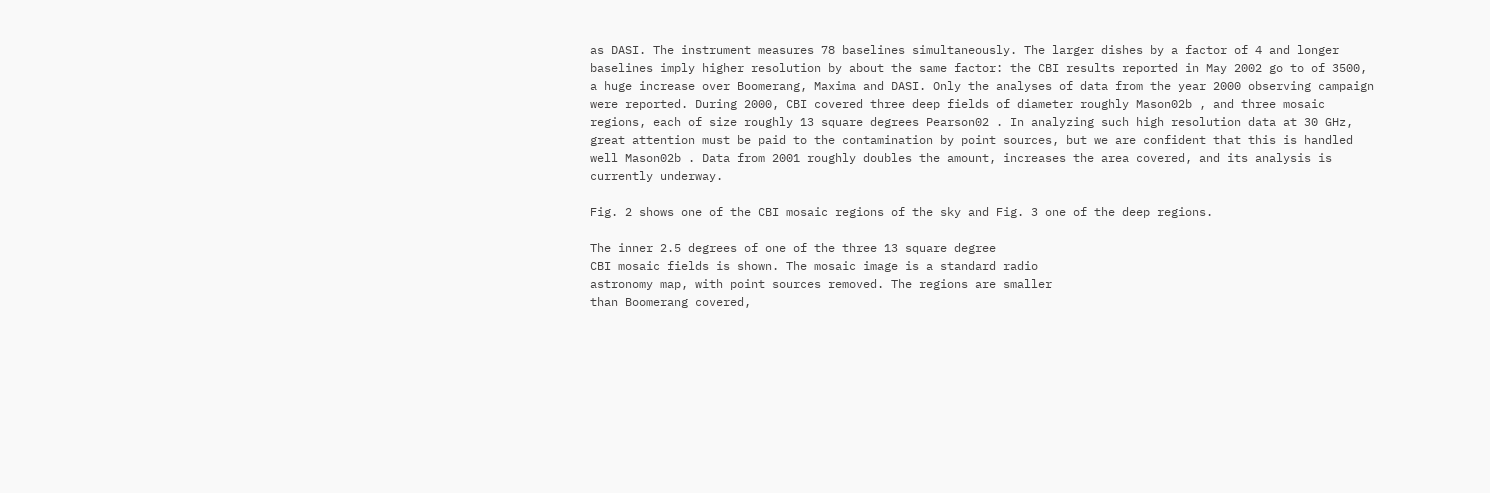as DASI. The instrument measures 78 baselines simultaneously. The larger dishes by a factor of 4 and longer baselines imply higher resolution by about the same factor: the CBI results reported in May 2002 go to of 3500, a huge increase over Boomerang, Maxima and DASI. Only the analyses of data from the year 2000 observing campaign were reported. During 2000, CBI covered three deep fields of diameter roughly Mason02b , and three mosaic regions, each of size roughly 13 square degrees Pearson02 . In analyzing such high resolution data at 30 GHz, great attention must be paid to the contamination by point sources, but we are confident that this is handled well Mason02b . Data from 2001 roughly doubles the amount, increases the area covered, and its analysis is currently underway.

Fig. 2 shows one of the CBI mosaic regions of the sky and Fig. 3 one of the deep regions.

The inner 2.5 degrees of one of the three 13 square degree
CBI mosaic fields is shown. The mosaic image is a standard radio
astronomy map, with point sources removed. The regions are smaller
than Boomerang covered,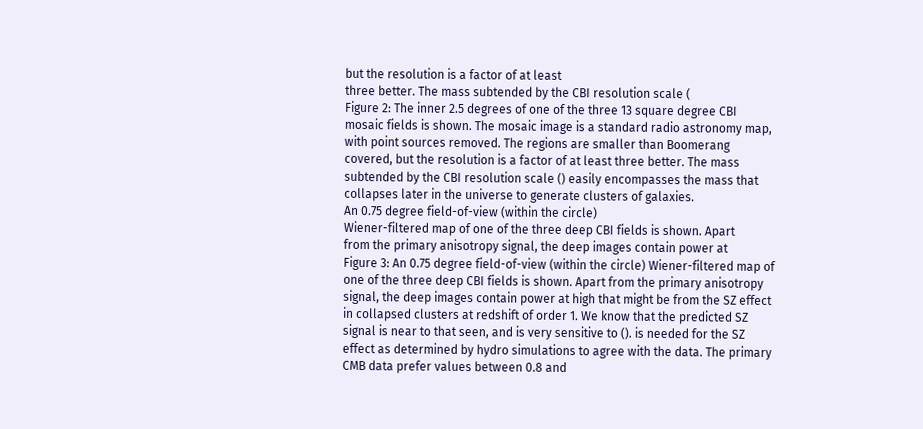but the resolution is a factor of at least
three better. The mass subtended by the CBI resolution scale (
Figure 2: The inner 2.5 degrees of one of the three 13 square degree CBI mosaic fields is shown. The mosaic image is a standard radio astronomy map, with point sources removed. The regions are smaller than Boomerang covered, but the resolution is a factor of at least three better. The mass subtended by the CBI resolution scale () easily encompasses the mass that collapses later in the universe to generate clusters of galaxies.
An 0.75 degree field-of-view (within the circle)
Wiener-filtered map of one of the three deep CBI fields is shown. Apart
from the primary anisotropy signal, the deep images contain power at
Figure 3: An 0.75 degree field-of-view (within the circle) Wiener-filtered map of one of the three deep CBI fields is shown. Apart from the primary anisotropy signal, the deep images contain power at high that might be from the SZ effect in collapsed clusters at redshift of order 1. We know that the predicted SZ signal is near to that seen, and is very sensitive to (). is needed for the SZ effect as determined by hydro simulations to agree with the data. The primary CMB data prefer values between 0.8 and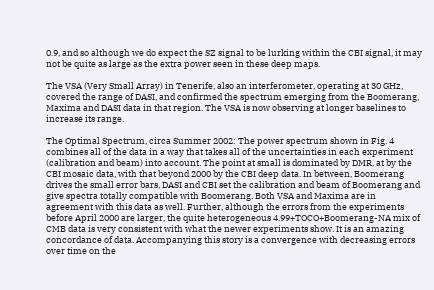0.9, and so although we do expect the SZ signal to be lurking within the CBI signal, it may not be quite as large as the extra power seen in these deep maps.

The VSA (Very Small Array) in Tenerife, also an interferometer, operating at 30 GHz, covered the range of DASI, and confirmed the spectrum emerging from the Boomerang, Maxima and DASI data in that region. The VSA is now observing at longer baselines to increase its range.

The Optimal Spectrum, circa Summer 2002: The power spectrum shown in Fig. 4 combines all of the data in a way that takes all of the uncertainties in each experiment (calibration and beam) into account. The point at small is dominated by DMR, at by the CBI mosaic data, with that beyond 2000 by the CBI deep data. In between, Boomerang drives the small error bars, DASI and CBI set the calibration and beam of Boomerang and give spectra totally compatible with Boomerang. Both VSA and Maxima are in agreement with this data as well. Further, although the errors from the experiments before April 2000 are larger, the quite heterogeneous 4.99+TOCO+Boomerang-NA mix of CMB data is very consistent with what the newer experiments show. It is an amazing concordance of data. Accompanying this story is a convergence with decreasing errors over time on the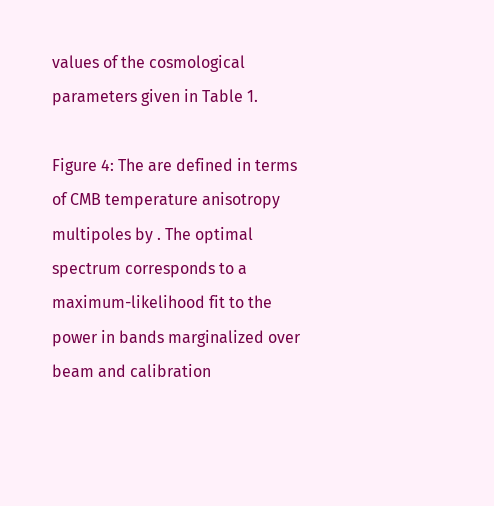values of the cosmological parameters given in Table 1.

Figure 4: The are defined in terms of CMB temperature anisotropy multipoles by . The optimal spectrum corresponds to a maximum-likelihood fit to the power in bands marginalized over beam and calibration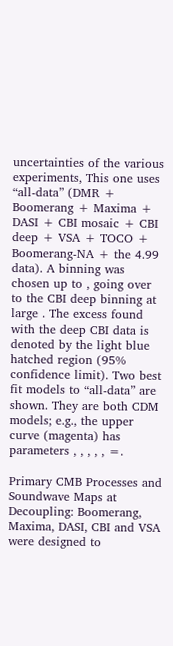uncertainties of the various experiments, This one uses “all-data” (DMR + Boomerang + Maxima + DASI + CBI mosaic + CBI deep + VSA + TOCO + Boomerang-NA + the 4.99 data). A binning was chosen up to , going over to the CBI deep binning at large . The excess found with the deep CBI data is denoted by the light blue hatched region (95% confidence limit). Two best fit models to “all-data” are shown. They are both CDM models; e.g., the upper curve (magenta) has parameters , , , , , =.

Primary CMB Processes and Soundwave Maps at Decoupling: Boomerang, Maxima, DASI, CBI and VSA were designed to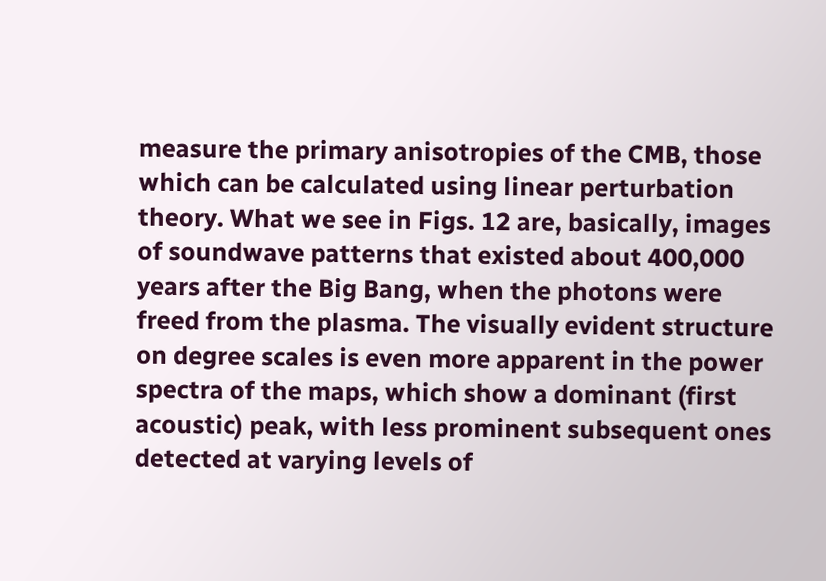measure the primary anisotropies of the CMB, those which can be calculated using linear perturbation theory. What we see in Figs. 12 are, basically, images of soundwave patterns that existed about 400,000 years after the Big Bang, when the photons were freed from the plasma. The visually evident structure on degree scales is even more apparent in the power spectra of the maps, which show a dominant (first acoustic) peak, with less prominent subsequent ones detected at varying levels of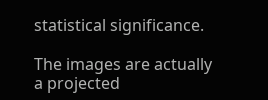statistical significance.

The images are actually a projected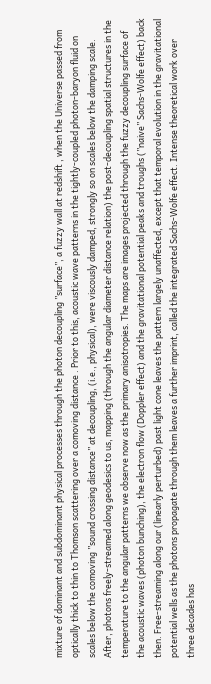mixture of dominant and subdominant physical processes through the photon decoupling ”surface”, a fuzzy wall at redshift , when the Universe passed from optically thick to thin to Thomson scattering over a comoving distance . Prior to this, acoustic wave patterns in the tightly-coupled photon-baryon fluid on scales below the comoving ”sound crossing distance” at decoupling, (i.e., physical), were viscously damped, strongly so on scales below the damping scale. After, photons freely-streamed along geodesics to us, mapping (through the angular diameter distance relation) the post-decoupling spatial structures in the temperature to the angular patterns we observe now as the primary anisotropies. The maps are images projected through the fuzzy decoupling surface of the acoustic waves (photon bunching), the electron flow (Doppler effect) and the gravitational potential peaks and troughs (”naive” Sachs-Wolfe effect) back then. Free-streaming along our (linearly perturbed) past light cone leaves the pattern largely unaffected, except that temporal evolution in the gravitational potential wells as the photons propagate through them leaves a further imprint, called the integrated Sachs-Wolfe effect. Intense theoretical work over three decades has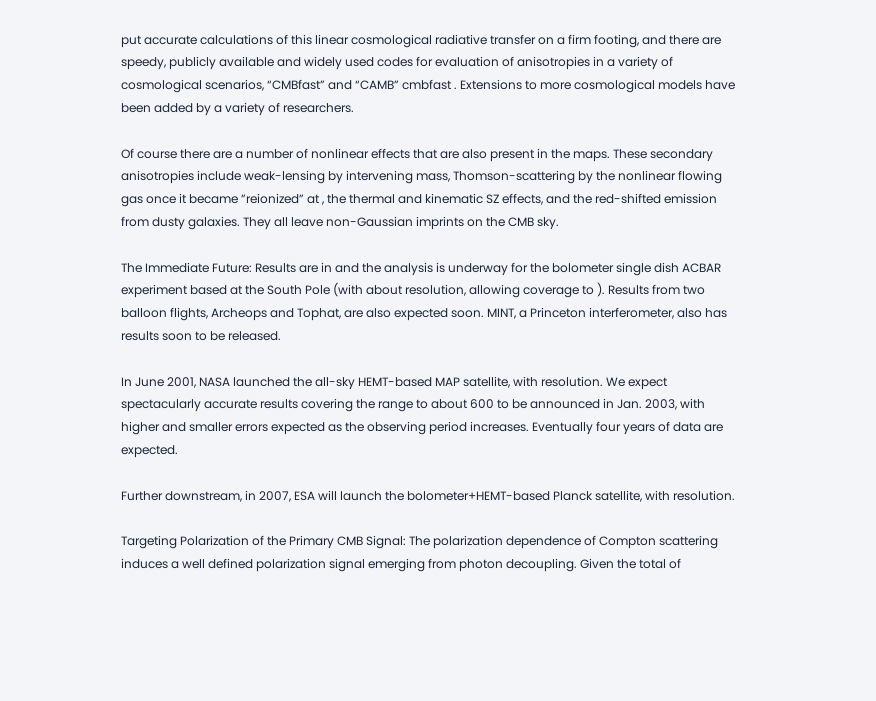put accurate calculations of this linear cosmological radiative transfer on a firm footing, and there are speedy, publicly available and widely used codes for evaluation of anisotropies in a variety of cosmological scenarios, “CMBfast” and “CAMB” cmbfast . Extensions to more cosmological models have been added by a variety of researchers.

Of course there are a number of nonlinear effects that are also present in the maps. These secondary anisotropies include weak-lensing by intervening mass, Thomson-scattering by the nonlinear flowing gas once it became ”reionized” at , the thermal and kinematic SZ effects, and the red-shifted emission from dusty galaxies. They all leave non-Gaussian imprints on the CMB sky.

The Immediate Future: Results are in and the analysis is underway for the bolometer single dish ACBAR experiment based at the South Pole (with about resolution, allowing coverage to ). Results from two balloon flights, Archeops and Tophat, are also expected soon. MINT, a Princeton interferometer, also has results soon to be released.

In June 2001, NASA launched the all-sky HEMT-based MAP satellite, with resolution. We expect spectacularly accurate results covering the range to about 600 to be announced in Jan. 2003, with higher and smaller errors expected as the observing period increases. Eventually four years of data are expected.

Further downstream, in 2007, ESA will launch the bolometer+HEMT-based Planck satellite, with resolution.

Targeting Polarization of the Primary CMB Signal: The polarization dependence of Compton scattering induces a well defined polarization signal emerging from photon decoupling. Given the total of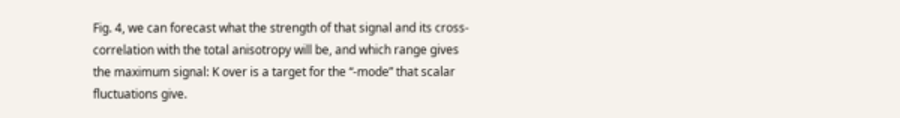Fig. 4, we can forecast what the strength of that signal and its cross-correlation with the total anisotropy will be, and which range gives the maximum signal: K over is a target for the “-mode” that scalar fluctuations give.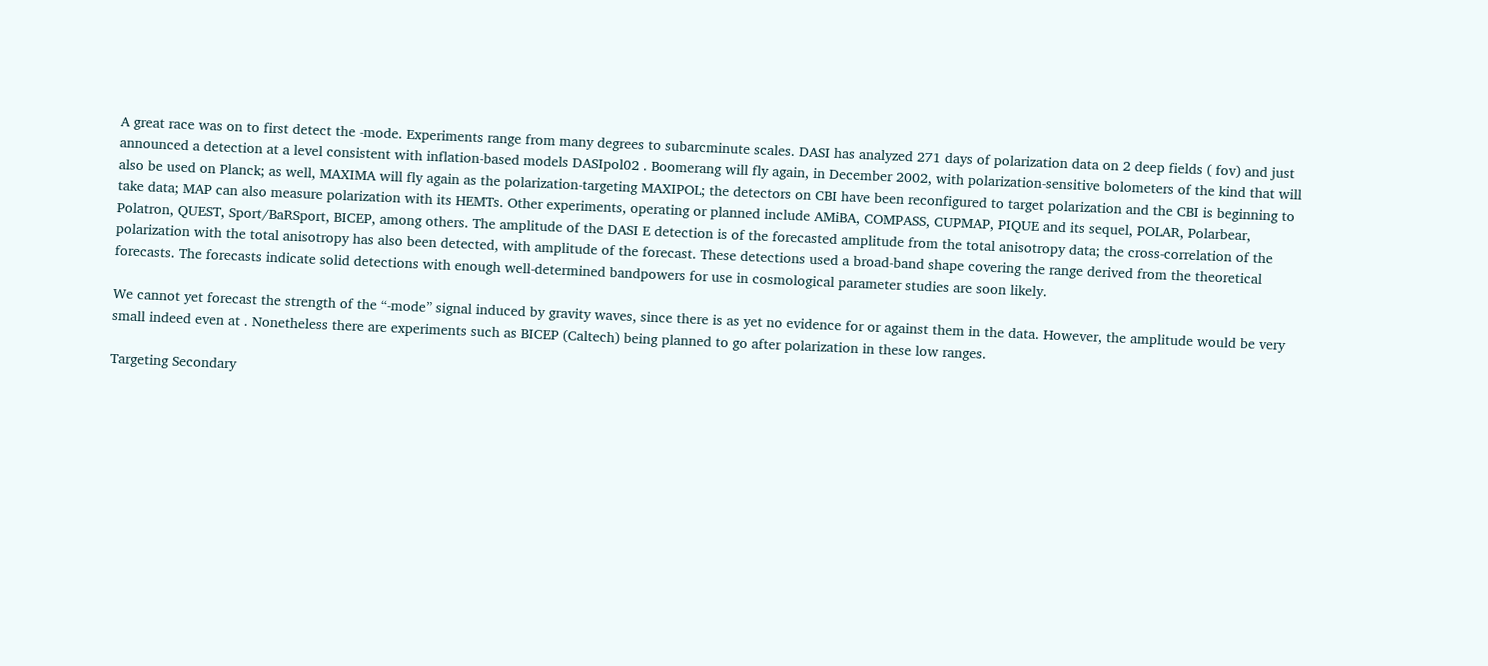A great race was on to first detect the -mode. Experiments range from many degrees to subarcminute scales. DASI has analyzed 271 days of polarization data on 2 deep fields ( fov) and just announced a detection at a level consistent with inflation-based models DASIpol02 . Boomerang will fly again, in December 2002, with polarization-sensitive bolometers of the kind that will also be used on Planck; as well, MAXIMA will fly again as the polarization-targeting MAXIPOL; the detectors on CBI have been reconfigured to target polarization and the CBI is beginning to take data; MAP can also measure polarization with its HEMTs. Other experiments, operating or planned include AMiBA, COMPASS, CUPMAP, PIQUE and its sequel, POLAR, Polarbear, Polatron, QUEST, Sport/BaRSport, BICEP, among others. The amplitude of the DASI E detection is of the forecasted amplitude from the total anisotropy data; the cross-correlation of the polarization with the total anisotropy has also been detected, with amplitude of the forecast. These detections used a broad-band shape covering the range derived from the theoretical forecasts. The forecasts indicate solid detections with enough well-determined bandpowers for use in cosmological parameter studies are soon likely.

We cannot yet forecast the strength of the “-mode” signal induced by gravity waves, since there is as yet no evidence for or against them in the data. However, the amplitude would be very small indeed even at . Nonetheless there are experiments such as BICEP (Caltech) being planned to go after polarization in these low ranges.

Targeting Secondary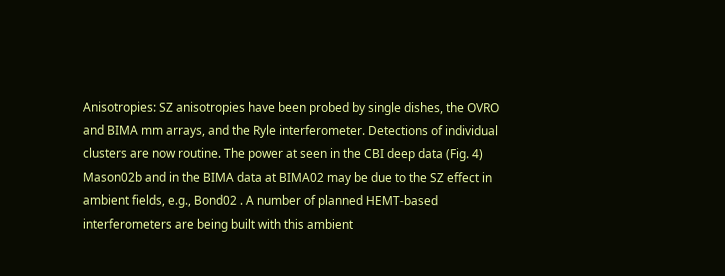Anisotropies: SZ anisotropies have been probed by single dishes, the OVRO and BIMA mm arrays, and the Ryle interferometer. Detections of individual clusters are now routine. The power at seen in the CBI deep data (Fig. 4) Mason02b and in the BIMA data at BIMA02 may be due to the SZ effect in ambient fields, e.g., Bond02 . A number of planned HEMT-based interferometers are being built with this ambient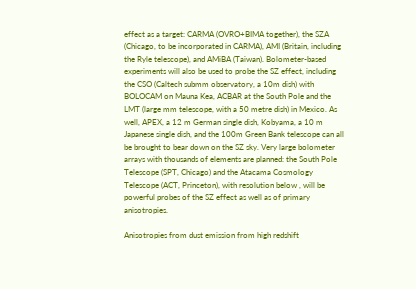effect as a target: CARMA (OVRO+BIMA together), the SZA (Chicago, to be incorporated in CARMA), AMI (Britain, including the Ryle telescope), and AMiBA (Taiwan). Bolometer-based experiments will also be used to probe the SZ effect, including the CSO (Caltech submm observatory, a 10m dish) with BOLOCAM on Mauna Kea, ACBAR at the South Pole and the LMT (large mm telescope, with a 50 metre dish) in Mexico. As well, APEX, a 12 m German single dish, Kobyama, a 10 m Japanese single dish, and the 100m Green Bank telescope can all be brought to bear down on the SZ sky. Very large bolometer arrays with thousands of elements are planned: the South Pole Telescope (SPT, Chicago) and the Atacama Cosmology Telescope (ACT, Princeton), with resolution below , will be powerful probes of the SZ effect as well as of primary anisotropies.

Anisotropies from dust emission from high redshift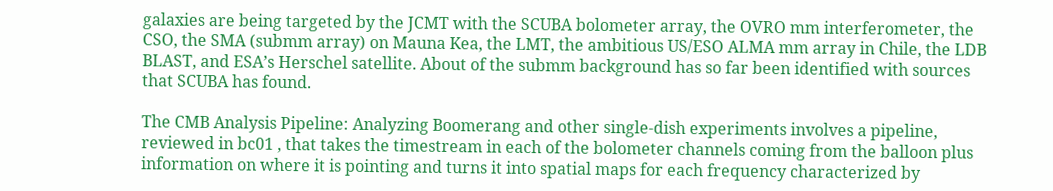galaxies are being targeted by the JCMT with the SCUBA bolometer array, the OVRO mm interferometer, the CSO, the SMA (submm array) on Mauna Kea, the LMT, the ambitious US/ESO ALMA mm array in Chile, the LDB BLAST, and ESA’s Herschel satellite. About of the submm background has so far been identified with sources that SCUBA has found.

The CMB Analysis Pipeline: Analyzing Boomerang and other single-dish experiments involves a pipeline, reviewed in bc01 , that takes the timestream in each of the bolometer channels coming from the balloon plus information on where it is pointing and turns it into spatial maps for each frequency characterized by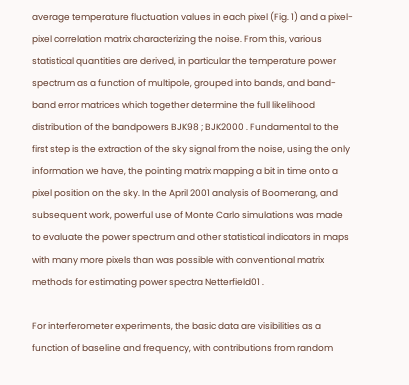average temperature fluctuation values in each pixel (Fig. 1) and a pixel-pixel correlation matrix characterizing the noise. From this, various statistical quantities are derived, in particular the temperature power spectrum as a function of multipole, grouped into bands, and band-band error matrices which together determine the full likelihood distribution of the bandpowers BJK98 ; BJK2000 . Fundamental to the first step is the extraction of the sky signal from the noise, using the only information we have, the pointing matrix mapping a bit in time onto a pixel position on the sky. In the April 2001 analysis of Boomerang, and subsequent work, powerful use of Monte Carlo simulations was made to evaluate the power spectrum and other statistical indicators in maps with many more pixels than was possible with conventional matrix methods for estimating power spectra Netterfield01 .

For interferometer experiments, the basic data are visibilities as a function of baseline and frequency, with contributions from random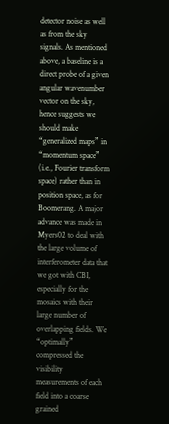detector noise as well as from the sky signals. As mentioned above, a baseline is a direct probe of a given angular wavenumber vector on the sky, hence suggests we should make “generalized maps” in “momentum space” (i.e., Fourier transform space) rather than in position space, as for Boomerang. A major advance was made in Myers02 to deal with the large volume of interferometer data that we got with CBI, especially for the mosaics with their large number of overlapping fields. We “optimally” compressed the visibility measurements of each field into a coarse grained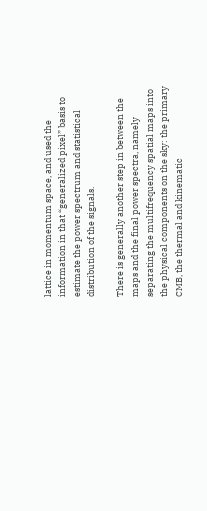lattice in momentum space, and used the information in that “generalized pixel” basis to estimate the power spectrum and statistical distribution of the signals.

There is generally another step in between the maps and the final power spectra, namely separating the multifrequency spatial maps into the physical components on the sky: the primary CMB, the thermal and kinematic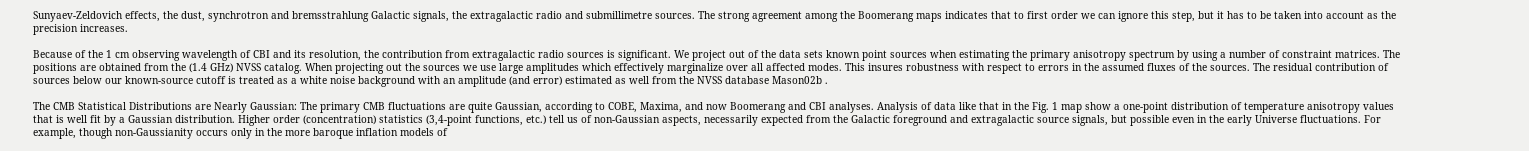Sunyaev-Zeldovich effects, the dust, synchrotron and bremsstrahlung Galactic signals, the extragalactic radio and submillimetre sources. The strong agreement among the Boomerang maps indicates that to first order we can ignore this step, but it has to be taken into account as the precision increases.

Because of the 1 cm observing wavelength of CBI and its resolution, the contribution from extragalactic radio sources is significant. We project out of the data sets known point sources when estimating the primary anisotropy spectrum by using a number of constraint matrices. The positions are obtained from the (1.4 GHz) NVSS catalog. When projecting out the sources we use large amplitudes which effectively marginalize over all affected modes. This insures robustness with respect to errors in the assumed fluxes of the sources. The residual contribution of sources below our known-source cutoff is treated as a white noise background with an amplitude (and error) estimated as well from the NVSS database Mason02b .

The CMB Statistical Distributions are Nearly Gaussian: The primary CMB fluctuations are quite Gaussian, according to COBE, Maxima, and now Boomerang and CBI analyses. Analysis of data like that in the Fig. 1 map show a one-point distribution of temperature anisotropy values that is well fit by a Gaussian distribution. Higher order (concentration) statistics (3,4-point functions, etc.) tell us of non-Gaussian aspects, necessarily expected from the Galactic foreground and extragalactic source signals, but possible even in the early Universe fluctuations. For example, though non-Gaussianity occurs only in the more baroque inflation models of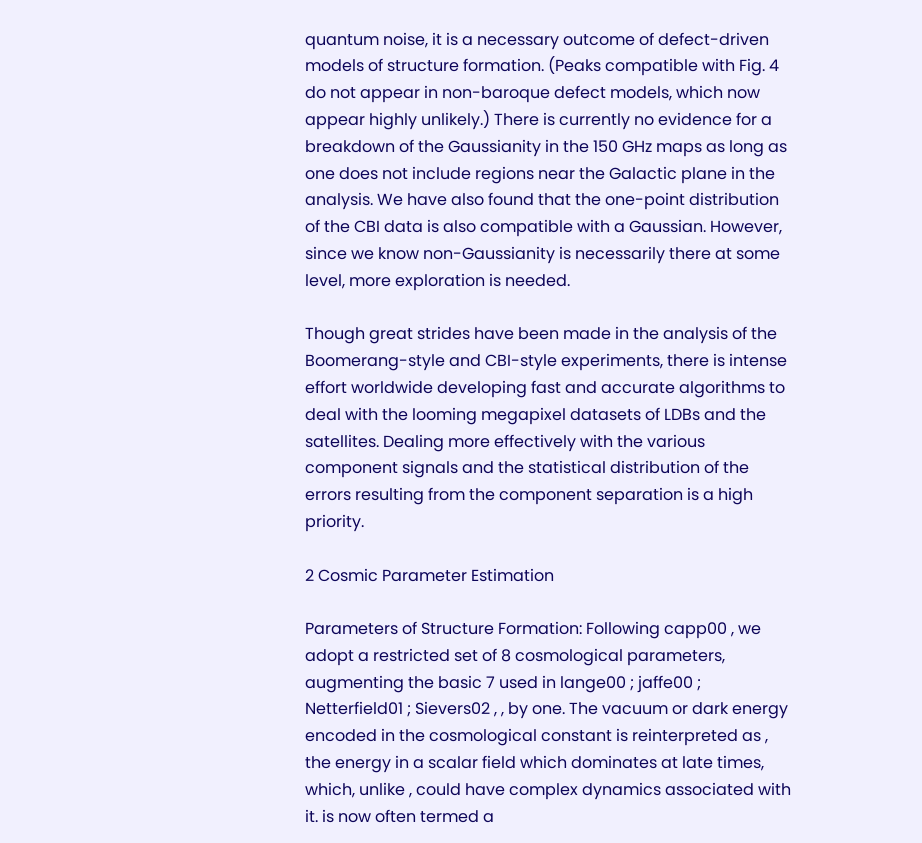quantum noise, it is a necessary outcome of defect-driven models of structure formation. (Peaks compatible with Fig. 4 do not appear in non-baroque defect models, which now appear highly unlikely.) There is currently no evidence for a breakdown of the Gaussianity in the 150 GHz maps as long as one does not include regions near the Galactic plane in the analysis. We have also found that the one-point distribution of the CBI data is also compatible with a Gaussian. However, since we know non-Gaussianity is necessarily there at some level, more exploration is needed.

Though great strides have been made in the analysis of the Boomerang-style and CBI-style experiments, there is intense effort worldwide developing fast and accurate algorithms to deal with the looming megapixel datasets of LDBs and the satellites. Dealing more effectively with the various component signals and the statistical distribution of the errors resulting from the component separation is a high priority.

2 Cosmic Parameter Estimation

Parameters of Structure Formation: Following capp00 , we adopt a restricted set of 8 cosmological parameters, augmenting the basic 7 used in lange00 ; jaffe00 ; Netterfield01 ; Sievers02 , , by one. The vacuum or dark energy encoded in the cosmological constant is reinterpreted as , the energy in a scalar field which dominates at late times, which, unlike , could have complex dynamics associated with it. is now often termed a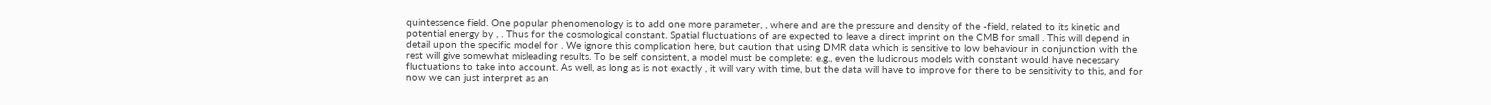quintessence field. One popular phenomenology is to add one more parameter, , where and are the pressure and density of the -field, related to its kinetic and potential energy by , . Thus for the cosmological constant. Spatial fluctuations of are expected to leave a direct imprint on the CMB for small . This will depend in detail upon the specific model for . We ignore this complication here, but caution that using DMR data which is sensitive to low behaviour in conjunction with the rest will give somewhat misleading results. To be self consistent, a model must be complete: e.g., even the ludicrous models with constant would have necessary fluctuations to take into account. As well, as long as is not exactly , it will vary with time, but the data will have to improve for there to be sensitivity to this, and for now we can just interpret as an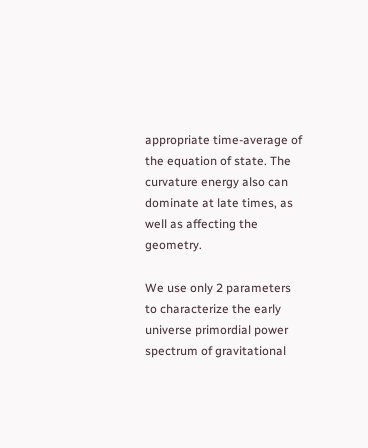appropriate time-average of the equation of state. The curvature energy also can dominate at late times, as well as affecting the geometry.

We use only 2 parameters to characterize the early universe primordial power spectrum of gravitational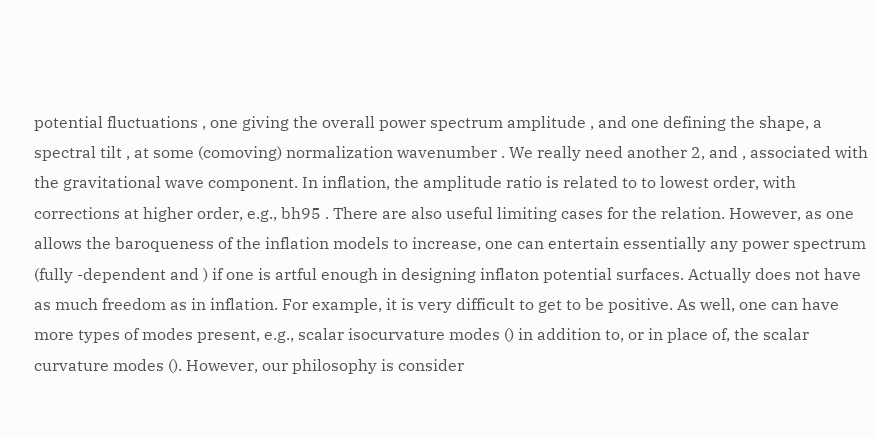potential fluctuations , one giving the overall power spectrum amplitude , and one defining the shape, a spectral tilt , at some (comoving) normalization wavenumber . We really need another 2, and , associated with the gravitational wave component. In inflation, the amplitude ratio is related to to lowest order, with corrections at higher order, e.g., bh95 . There are also useful limiting cases for the relation. However, as one allows the baroqueness of the inflation models to increase, one can entertain essentially any power spectrum (fully -dependent and ) if one is artful enough in designing inflaton potential surfaces. Actually does not have as much freedom as in inflation. For example, it is very difficult to get to be positive. As well, one can have more types of modes present, e.g., scalar isocurvature modes () in addition to, or in place of, the scalar curvature modes (). However, our philosophy is consider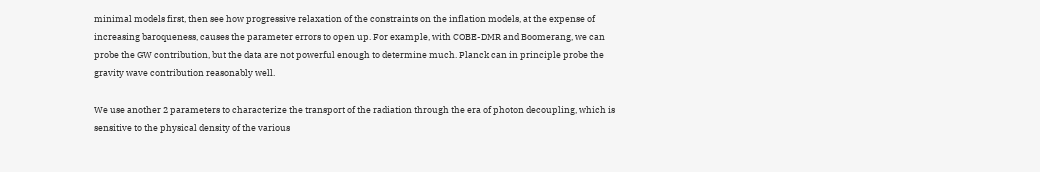minimal models first, then see how progressive relaxation of the constraints on the inflation models, at the expense of increasing baroqueness, causes the parameter errors to open up. For example, with COBE-DMR and Boomerang, we can probe the GW contribution, but the data are not powerful enough to determine much. Planck can in principle probe the gravity wave contribution reasonably well.

We use another 2 parameters to characterize the transport of the radiation through the era of photon decoupling, which is sensitive to the physical density of the various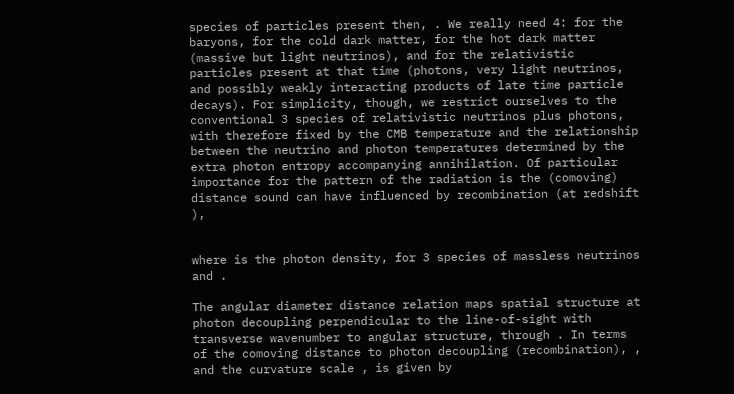species of particles present then, . We really need 4: for the baryons, for the cold dark matter, for the hot dark matter (massive but light neutrinos), and for the relativistic particles present at that time (photons, very light neutrinos, and possibly weakly interacting products of late time particle decays). For simplicity, though, we restrict ourselves to the conventional 3 species of relativistic neutrinos plus photons, with therefore fixed by the CMB temperature and the relationship between the neutrino and photon temperatures determined by the extra photon entropy accompanying annihilation. Of particular importance for the pattern of the radiation is the (comoving) distance sound can have influenced by recombination (at redshift ),


where is the photon density, for 3 species of massless neutrinos and .

The angular diameter distance relation maps spatial structure at photon decoupling perpendicular to the line-of-sight with transverse wavenumber to angular structure, through . In terms of the comoving distance to photon decoupling (recombination), , and the curvature scale , is given by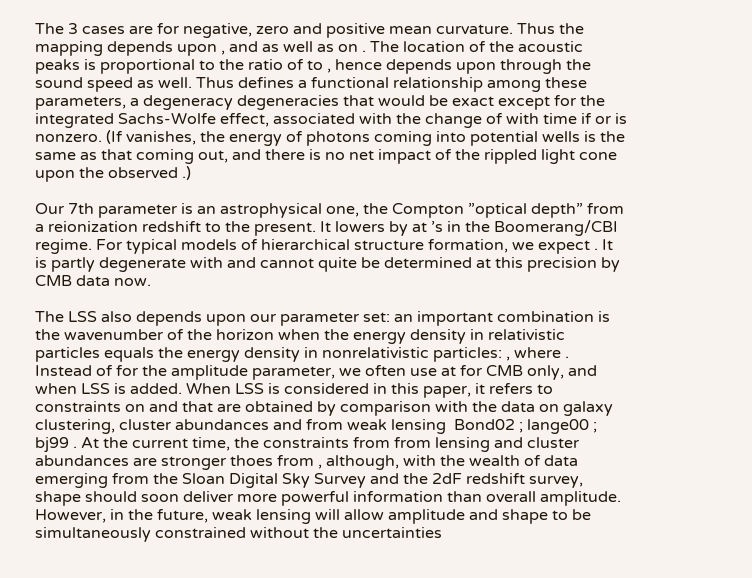The 3 cases are for negative, zero and positive mean curvature. Thus the mapping depends upon , and as well as on . The location of the acoustic peaks is proportional to the ratio of to , hence depends upon through the sound speed as well. Thus defines a functional relationship among these parameters, a degeneracy degeneracies that would be exact except for the integrated Sachs-Wolfe effect, associated with the change of with time if or is nonzero. (If vanishes, the energy of photons coming into potential wells is the same as that coming out, and there is no net impact of the rippled light cone upon the observed .)

Our 7th parameter is an astrophysical one, the Compton ”optical depth” from a reionization redshift to the present. It lowers by at ’s in the Boomerang/CBI regime. For typical models of hierarchical structure formation, we expect . It is partly degenerate with and cannot quite be determined at this precision by CMB data now.

The LSS also depends upon our parameter set: an important combination is the wavenumber of the horizon when the energy density in relativistic particles equals the energy density in nonrelativistic particles: , where . Instead of for the amplitude parameter, we often use at for CMB only, and when LSS is added. When LSS is considered in this paper, it refers to constraints on and that are obtained by comparison with the data on galaxy clustering, cluster abundances and from weak lensing  Bond02 ; lange00 ; bj99 . At the current time, the constraints from from lensing and cluster abundances are stronger thoes from , although, with the wealth of data emerging from the Sloan Digital Sky Survey and the 2dF redshift survey, shape should soon deliver more powerful information than overall amplitude. However, in the future, weak lensing will allow amplitude and shape to be simultaneously constrained without the uncertainties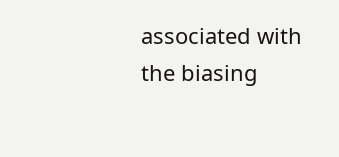associated with the biasing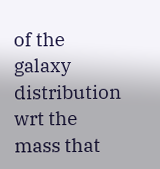of the galaxy distribution wrt the mass that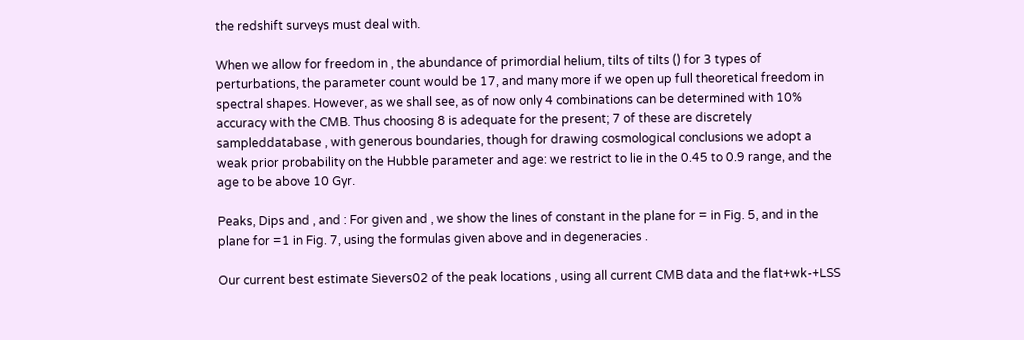the redshift surveys must deal with.

When we allow for freedom in , the abundance of primordial helium, tilts of tilts () for 3 types of perturbations, the parameter count would be 17, and many more if we open up full theoretical freedom in spectral shapes. However, as we shall see, as of now only 4 combinations can be determined with 10% accuracy with the CMB. Thus choosing 8 is adequate for the present; 7 of these are discretely sampleddatabase , with generous boundaries, though for drawing cosmological conclusions we adopt a weak prior probability on the Hubble parameter and age: we restrict to lie in the 0.45 to 0.9 range, and the age to be above 10 Gyr.

Peaks, Dips and , and : For given and , we show the lines of constant in the plane for = in Fig. 5, and in the plane for =1 in Fig. 7, using the formulas given above and in degeneracies .

Our current best estimate Sievers02 of the peak locations , using all current CMB data and the flat+wk-+LSS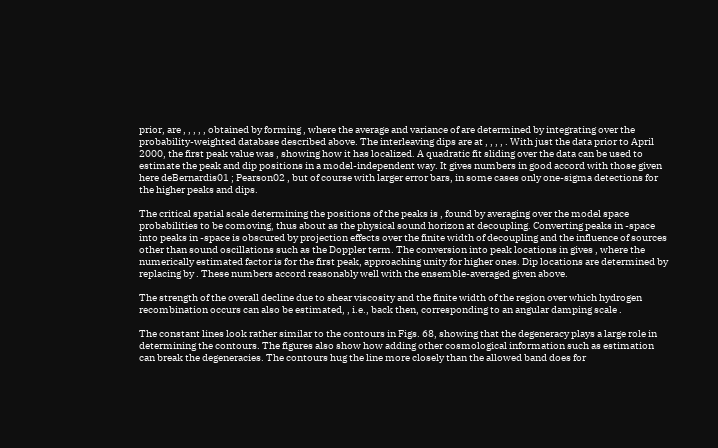prior, are , , , , , obtained by forming , where the average and variance of are determined by integrating over the probability-weighted database described above. The interleaving dips are at , , , , . With just the data prior to April 2000, the first peak value was , showing how it has localized. A quadratic fit sliding over the data can be used to estimate the peak and dip positions in a model-independent way. It gives numbers in good accord with those given here deBernardis01 ; Pearson02 , but of course with larger error bars, in some cases only one-sigma detections for the higher peaks and dips.

The critical spatial scale determining the positions of the peaks is , found by averaging over the model space probabilities to be comoving, thus about as the physical sound horizon at decoupling. Converting peaks in -space into peaks in -space is obscured by projection effects over the finite width of decoupling and the influence of sources other than sound oscillations such as the Doppler term. The conversion into peak locations in gives , where the numerically estimated factor is for the first peak, approaching unity for higher ones. Dip locations are determined by replacing by . These numbers accord reasonably well with the ensemble-averaged given above.

The strength of the overall decline due to shear viscosity and the finite width of the region over which hydrogen recombination occurs can also be estimated, , i.e., back then, corresponding to an angular damping scale .

The constant lines look rather similar to the contours in Figs. 68, showing that the degeneracy plays a large role in determining the contours. The figures also show how adding other cosmological information such as estimation can break the degeneracies. The contours hug the line more closely than the allowed band does for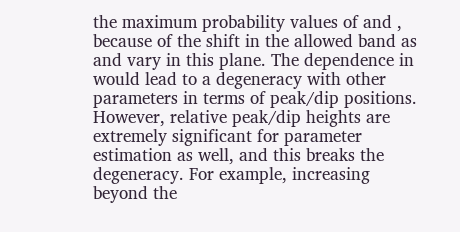the maximum probability values of and , because of the shift in the allowed band as and vary in this plane. The dependence in would lead to a degeneracy with other parameters in terms of peak/dip positions. However, relative peak/dip heights are extremely significant for parameter estimation as well, and this breaks the degeneracy. For example, increasing beyond the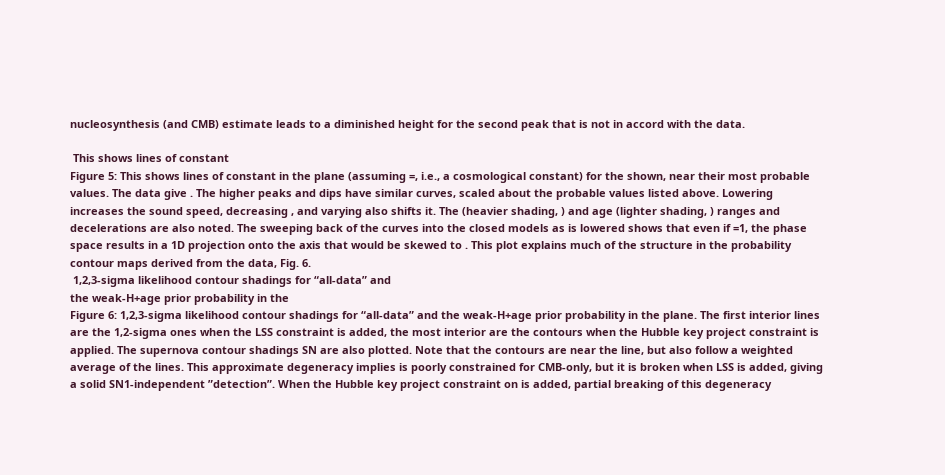nucleosynthesis (and CMB) estimate leads to a diminished height for the second peak that is not in accord with the data.

 This shows lines of constant
Figure 5: This shows lines of constant in the plane (assuming =, i.e., a cosmological constant) for the shown, near their most probable values. The data give . The higher peaks and dips have similar curves, scaled about the probable values listed above. Lowering increases the sound speed, decreasing , and varying also shifts it. The (heavier shading, ) and age (lighter shading, ) ranges and decelerations are also noted. The sweeping back of the curves into the closed models as is lowered shows that even if =1, the phase space results in a 1D projection onto the axis that would be skewed to . This plot explains much of the structure in the probability contour maps derived from the data, Fig. 6.
 1,2,3-sigma likelihood contour shadings for “all-data” and
the weak-H+age prior probability in the
Figure 6: 1,2,3-sigma likelihood contour shadings for “all-data” and the weak-H+age prior probability in the plane. The first interior lines are the 1,2-sigma ones when the LSS constraint is added, the most interior are the contours when the Hubble key project constraint is applied. The supernova contour shadings SN are also plotted. Note that the contours are near the line, but also follow a weighted average of the lines. This approximate degeneracy implies is poorly constrained for CMB-only, but it is broken when LSS is added, giving a solid SN1-independent ”detection”. When the Hubble key project constraint on is added, partial breaking of this degeneracy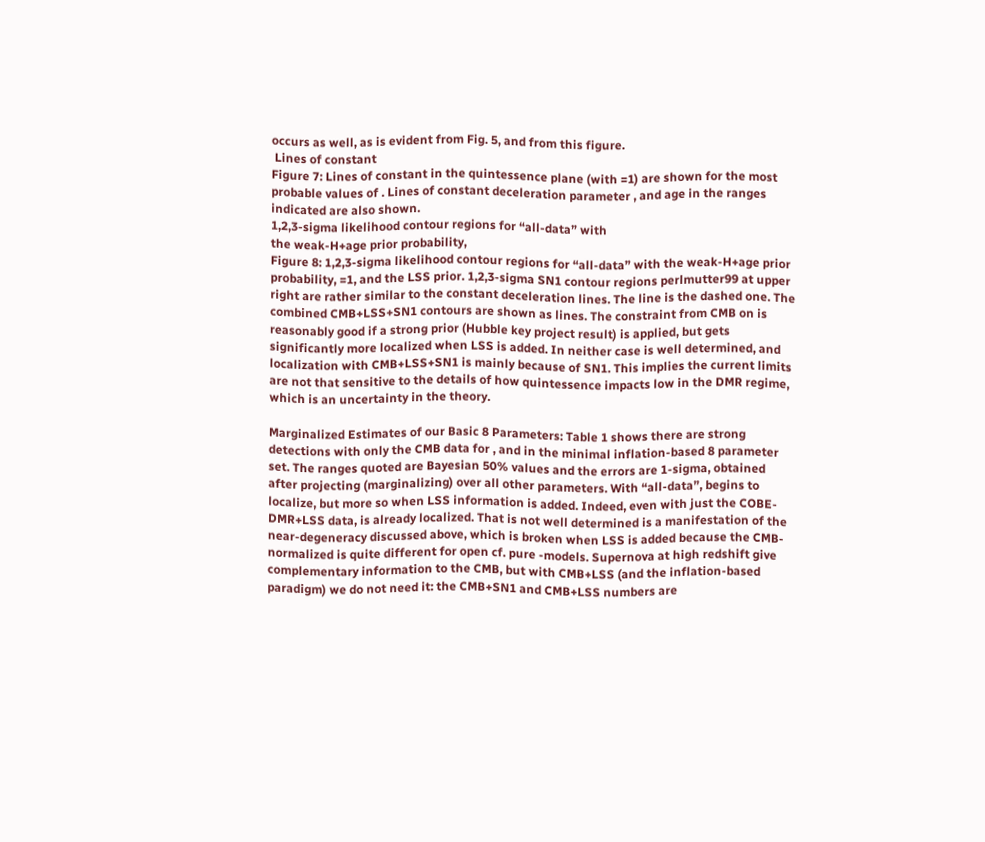occurs as well, as is evident from Fig. 5, and from this figure.
 Lines of constant
Figure 7: Lines of constant in the quintessence plane (with =1) are shown for the most probable values of . Lines of constant deceleration parameter , and age in the ranges indicated are also shown.
1,2,3-sigma likelihood contour regions for “all-data” with
the weak-H+age prior probability,
Figure 8: 1,2,3-sigma likelihood contour regions for “all-data” with the weak-H+age prior probability, =1, and the LSS prior. 1,2,3-sigma SN1 contour regions perlmutter99 at upper right are rather similar to the constant deceleration lines. The line is the dashed one. The combined CMB+LSS+SN1 contours are shown as lines. The constraint from CMB on is reasonably good if a strong prior (Hubble key project result) is applied, but gets significantly more localized when LSS is added. In neither case is well determined, and localization with CMB+LSS+SN1 is mainly because of SN1. This implies the current limits are not that sensitive to the details of how quintessence impacts low in the DMR regime, which is an uncertainty in the theory.

Marginalized Estimates of our Basic 8 Parameters: Table 1 shows there are strong detections with only the CMB data for , and in the minimal inflation-based 8 parameter set. The ranges quoted are Bayesian 50% values and the errors are 1-sigma, obtained after projecting (marginalizing) over all other parameters. With “all-data”, begins to localize, but more so when LSS information is added. Indeed, even with just the COBE-DMR+LSS data, is already localized. That is not well determined is a manifestation of the near-degeneracy discussed above, which is broken when LSS is added because the CMB-normalized is quite different for open cf. pure -models. Supernova at high redshift give complementary information to the CMB, but with CMB+LSS (and the inflation-based paradigm) we do not need it: the CMB+SN1 and CMB+LSS numbers are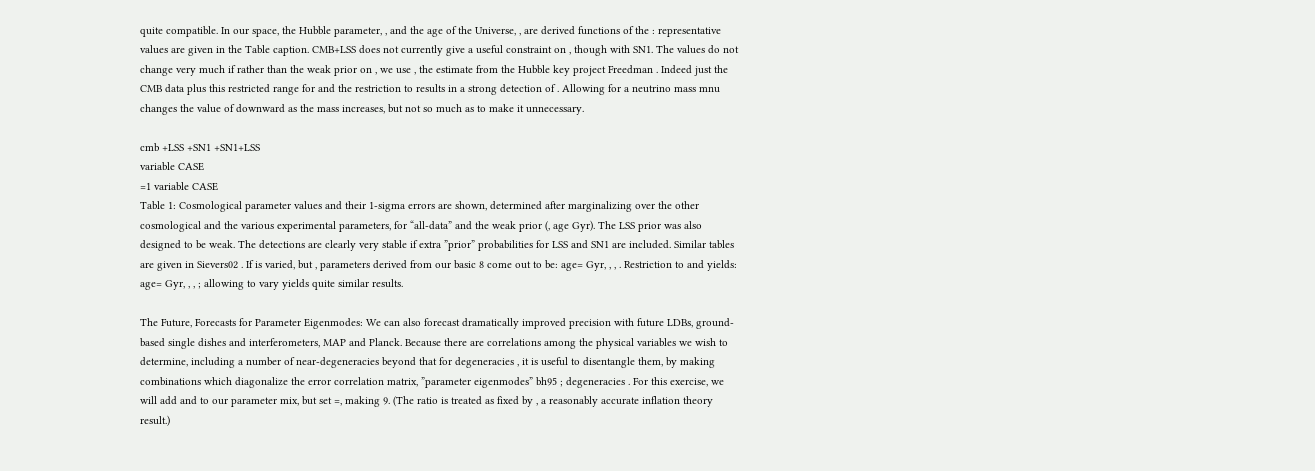quite compatible. In our space, the Hubble parameter, , and the age of the Universe, , are derived functions of the : representative values are given in the Table caption. CMB+LSS does not currently give a useful constraint on , though with SN1. The values do not change very much if rather than the weak prior on , we use , the estimate from the Hubble key project Freedman . Indeed just the CMB data plus this restricted range for and the restriction to results in a strong detection of . Allowing for a neutrino mass mnu changes the value of downward as the mass increases, but not so much as to make it unnecessary.

cmb +LSS +SN1 +SN1+LSS
variable CASE
=1 variable CASE
Table 1: Cosmological parameter values and their 1-sigma errors are shown, determined after marginalizing over the other cosmological and the various experimental parameters, for “all-data” and the weak prior (, age Gyr). The LSS prior was also designed to be weak. The detections are clearly very stable if extra ”prior” probabilities for LSS and SN1 are included. Similar tables are given in Sievers02 . If is varied, but , parameters derived from our basic 8 come out to be: age= Gyr, , , . Restriction to and yields: age= Gyr, , , ; allowing to vary yields quite similar results.

The Future, Forecasts for Parameter Eigenmodes: We can also forecast dramatically improved precision with future LDBs, ground-based single dishes and interferometers, MAP and Planck. Because there are correlations among the physical variables we wish to determine, including a number of near-degeneracies beyond that for degeneracies , it is useful to disentangle them, by making combinations which diagonalize the error correlation matrix, ”parameter eigenmodes” bh95 ; degeneracies . For this exercise, we will add and to our parameter mix, but set =, making 9. (The ratio is treated as fixed by , a reasonably accurate inflation theory result.)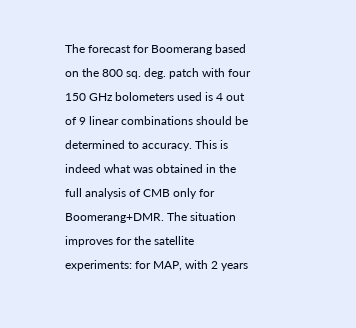The forecast for Boomerang based on the 800 sq. deg. patch with four 150 GHz bolometers used is 4 out of 9 linear combinations should be determined to accuracy. This is indeed what was obtained in the full analysis of CMB only for Boomerang+DMR. The situation improves for the satellite experiments: for MAP, with 2 years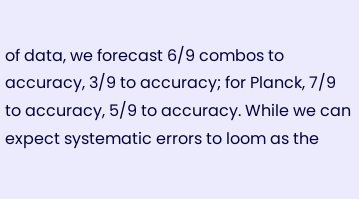of data, we forecast 6/9 combos to accuracy, 3/9 to accuracy; for Planck, 7/9 to accuracy, 5/9 to accuracy. While we can expect systematic errors to loom as the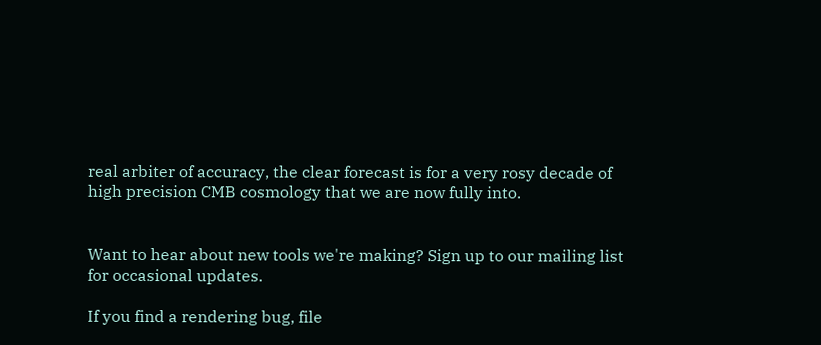real arbiter of accuracy, the clear forecast is for a very rosy decade of high precision CMB cosmology that we are now fully into.


Want to hear about new tools we're making? Sign up to our mailing list for occasional updates.

If you find a rendering bug, file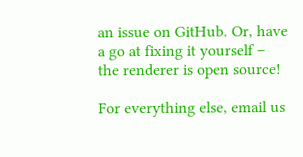an issue on GitHub. Or, have a go at fixing it yourself – the renderer is open source!

For everything else, email us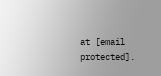at [email protected].